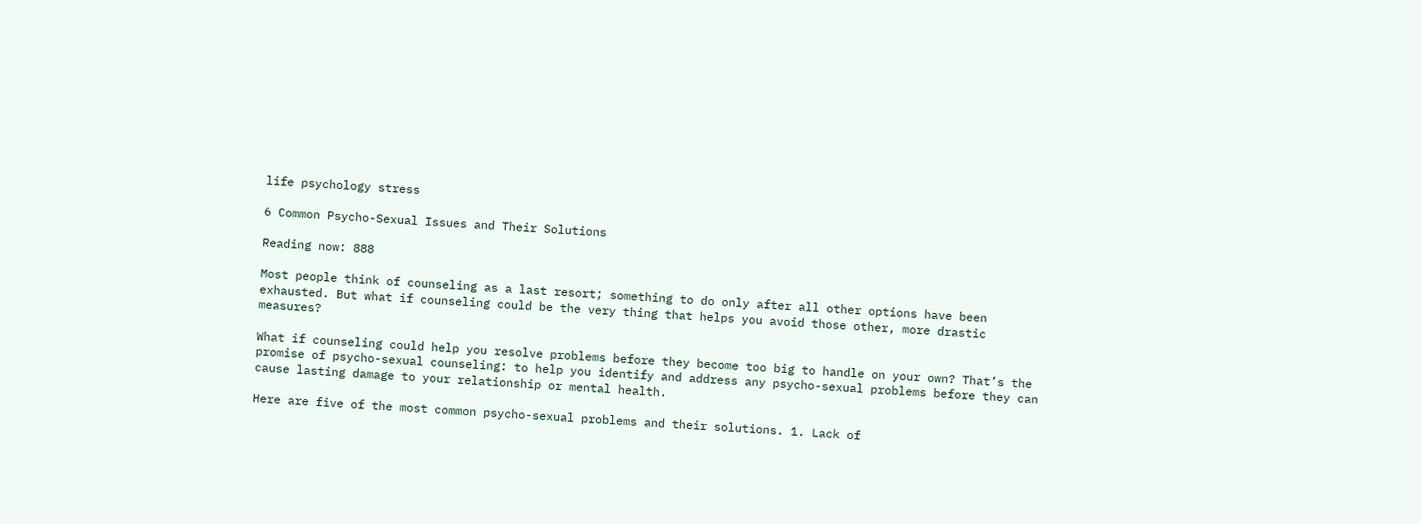life psychology stress

6 Common Psycho-Sexual Issues and Their Solutions

Reading now: 888

Most people think of counseling as a last resort; something to do only after all other options have been exhausted. But what if counseling could be the very thing that helps you avoid those other, more drastic measures?

What if counseling could help you resolve problems before they become too big to handle on your own? That’s the promise of psycho-sexual counseling: to help you identify and address any psycho-sexual problems before they can cause lasting damage to your relationship or mental health.

Here are five of the most common psycho-sexual problems and their solutions. 1. Lack of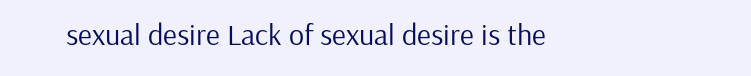sexual desire Lack of sexual desire is the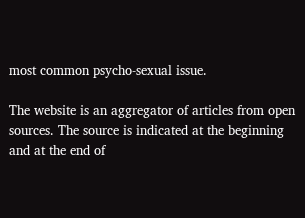most common psycho-sexual issue.

The website is an aggregator of articles from open sources. The source is indicated at the beginning and at the end of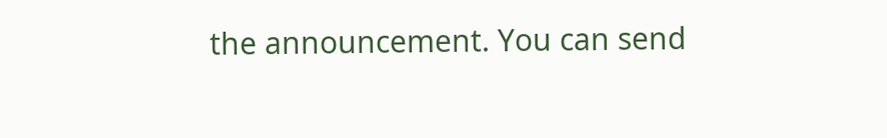the announcement. You can send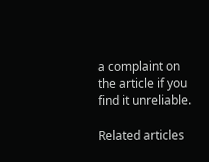a complaint on the article if you find it unreliable.

Related articles